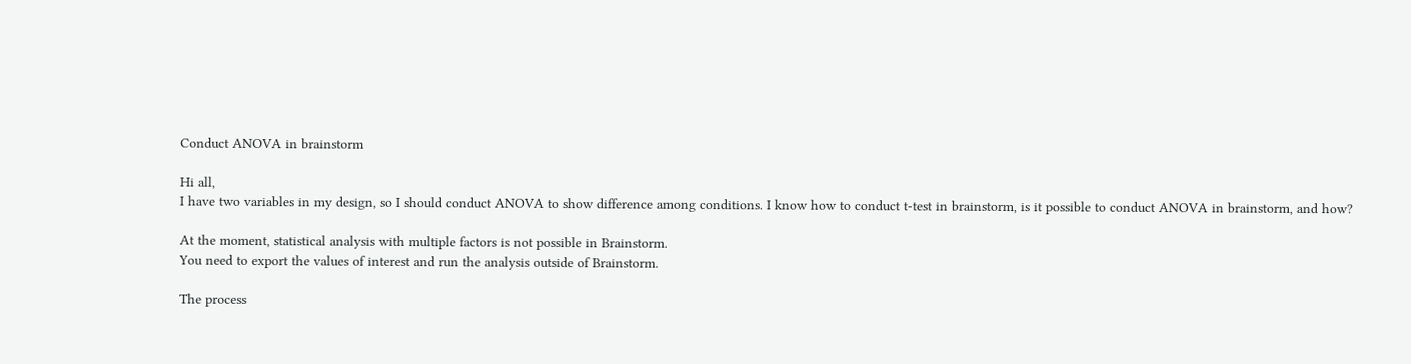Conduct ANOVA in brainstorm

Hi all,
I have two variables in my design, so I should conduct ANOVA to show difference among conditions. I know how to conduct t-test in brainstorm, is it possible to conduct ANOVA in brainstorm, and how?

At the moment, statistical analysis with multiple factors is not possible in Brainstorm.
You need to export the values of interest and run the analysis outside of Brainstorm.

The process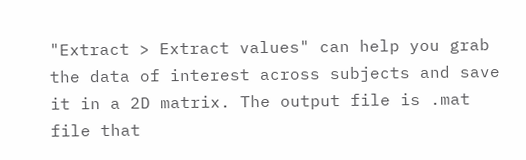"Extract > Extract values" can help you grab the data of interest across subjects and save it in a 2D matrix. The output file is .mat file that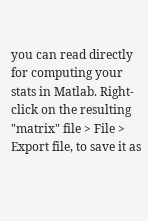you can read directly for computing your stats in Matlab. Right-click on the resulting "matrix" file > File > Export file, to save it as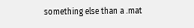something else than a .mat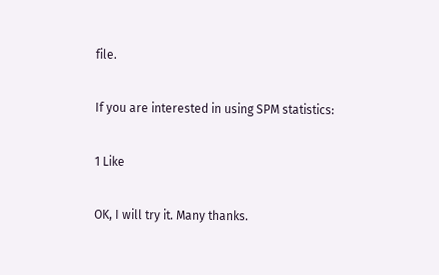file.

If you are interested in using SPM statistics:

1 Like

OK, I will try it. Many thanks.